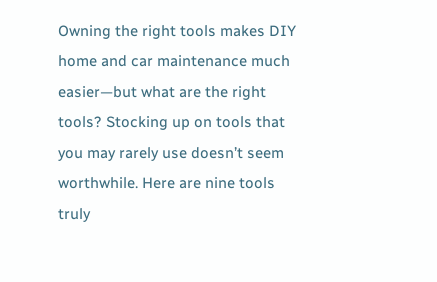Owning the right tools makes DIY home and car maintenance much easier—but what are the right tools? Stocking up on tools that you may rarely use doesn’t seem worthwhile. Here are nine tools truly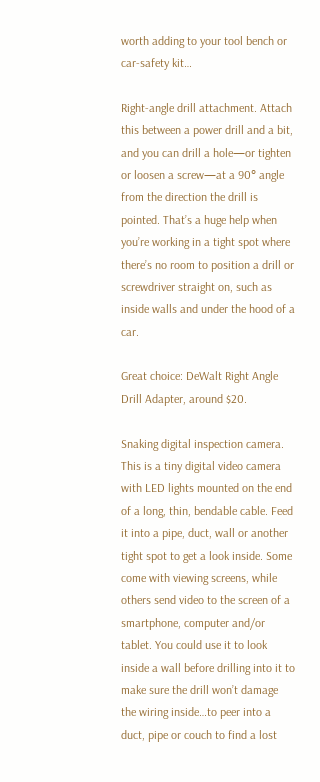worth adding to your tool bench or car-safety kit…

Right-angle drill attachment. Attach this between a power drill and a bit, and you can drill a hole—or tighten or loosen a screw—at a 90° angle from the direction the drill is pointed. That’s a huge help when you’re working in a tight spot where there’s no room to position a drill or screwdriver straight on, such as inside walls and under the hood of a car.

Great choice: DeWalt Right Angle Drill Adapter, around $20.

Snaking digital inspection camera. This is a tiny digital video camera with LED lights mounted on the end of a long, thin, bendable cable. Feed it into a pipe, duct, wall or another tight spot to get a look inside. Some come with viewing screens, while others send video to the screen of a smartphone, computer and/or tablet. You could use it to look inside a wall before drilling into it to make sure the drill won’t damage the wiring inside…to peer into a duct, pipe or couch to find a lost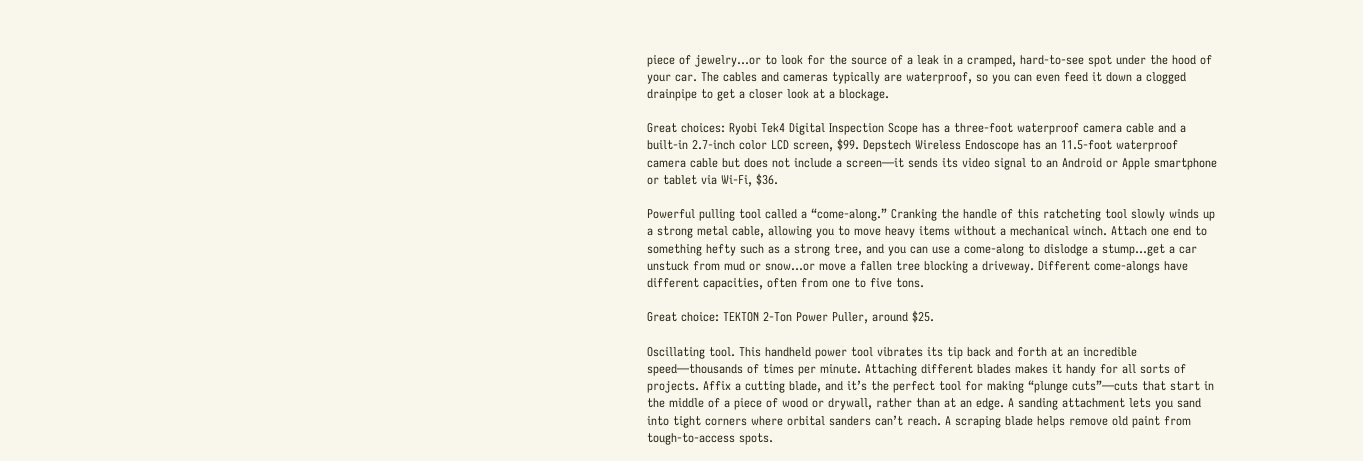piece of jewelry…or to look for the source of a leak in a cramped, hard-to-see spot under the hood of your car. The cables and cameras typically are waterproof, so you can even feed it down a clogged drainpipe to get a closer look at a blockage.

Great choices: Ryobi Tek4 Digital Inspection Scope has a three-foot waterproof camera cable and a built-in 2.7-inch color LCD screen, $99. Depstech Wireless Endoscope has an 11.5-foot waterproof camera cable but does not include a screen—it sends its video signal to an Android or Apple smartphone or tablet via Wi-Fi, $36.

Powerful pulling tool called a “come-along.” Cranking the handle of this ratcheting tool slowly winds up a strong metal cable, allowing you to move heavy items without a mechanical winch. Attach one end to something hefty such as a strong tree, and you can use a come-along to dislodge a stump…get a car unstuck from mud or snow…or move a fallen tree blocking a driveway. Different come-alongs have different capacities, often from one to five tons.

Great choice: TEKTON 2-Ton Power Puller, around $25.

Oscillating tool. This handheld power tool vibrates its tip back and forth at an incredible speed—thousands of times per minute. Attaching different blades makes it handy for all sorts of projects. Affix a cutting blade, and it’s the perfect tool for making “plunge cuts”—cuts that start in the middle of a piece of wood or drywall, rather than at an edge. A sanding attachment lets you sand into tight corners where orbital sanders can’t reach. A scraping blade helps remove old paint from tough-to-access spots.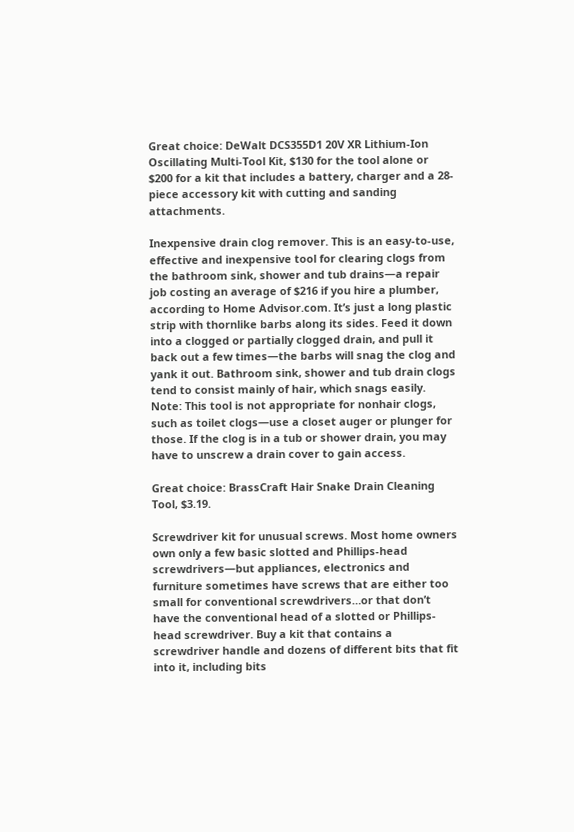Great choice: DeWalt DCS355D1 20V XR Lithium-Ion Oscillating Multi-Tool Kit, $130 for the tool alone or $200 for a kit that includes a battery, charger and a 28-piece accessory kit with cutting and sanding attachments.

Inexpensive drain clog remover. This is an easy-to-use, effective and inexpensive tool for clearing clogs from the bathroom sink, shower and tub drains—a repair job costing an average of $216 if you hire a plumber, according to Home Advisor.com. It’s just a long plastic strip with thornlike barbs along its sides. Feed it down into a clogged or partially clogged drain, and pull it back out a few times—the barbs will snag the clog and yank it out. Bathroom sink, shower and tub drain clogs tend to consist mainly of hair, which snags easily. Note: This tool is not appropriate for nonhair clogs, such as toilet clogs—use a closet auger or plunger for those. If the clog is in a tub or shower drain, you may have to unscrew a drain cover to gain access.

Great choice: BrassCraft Hair Snake Drain Cleaning Tool, $3.19.

Screwdriver kit for unusual screws. Most home owners own only a few basic slotted and Phillips-head screwdrivers—but appliances, electronics and furniture sometimes have screws that are either too small for conventional screwdrivers…or that don’t have the conventional head of a slotted or Phillips-head screwdriver. Buy a kit that contains a screwdriver handle and dozens of different bits that fit into it, including bits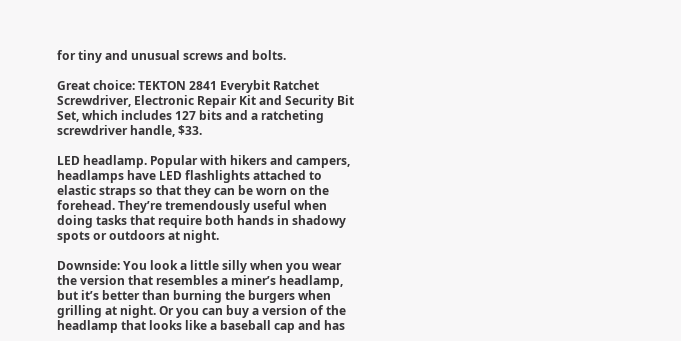for tiny and unusual screws and bolts.

Great choice: TEKTON 2841 Everybit Ratchet Screwdriver, Electronic Repair Kit and Security Bit Set, which includes 127 bits and a ratcheting screwdriver handle, $33.

LED headlamp. Popular with hikers and campers, headlamps have LED flashlights attached to elastic straps so that they can be worn on the forehead. They’re tremendously useful when doing tasks that require both hands in shadowy spots or outdoors at night.

Downside: You look a little silly when you wear the version that resembles a miner’s headlamp, but it’s better than burning the burgers when grilling at night. Or you can buy a version of the headlamp that looks like a baseball cap and has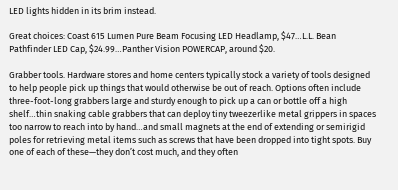LED lights hidden in its brim instead.

Great choices: Coast 615 Lumen Pure Beam Focusing LED Headlamp, $47…L.L. Bean Pathfinder LED Cap, $24.99…Panther Vision POWERCAP, around $20.

Grabber tools. Hardware stores and home centers typically stock a variety of tools designed to help people pick up things that would otherwise be out of reach. Options often include three-foot-long grabbers large and sturdy enough to pick up a can or bottle off a high shelf…thin snaking cable grabbers that can deploy tiny tweezerlike metal grippers in spaces too narrow to reach into by hand…and small magnets at the end of extending or semirigid poles for retrieving metal items such as screws that have been dropped into tight spots. Buy one of each of these—they don’t cost much, and they often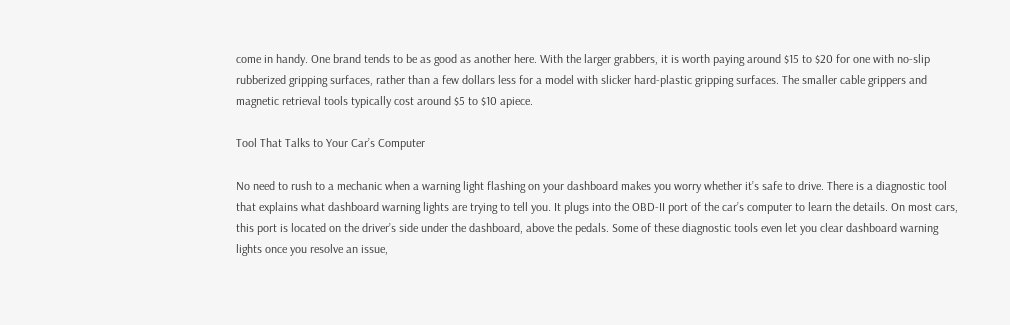come in handy. One brand tends to be as good as another here. With the larger grabbers, it is worth paying around $15 to $20 for one with no-slip rubberized gripping surfaces, rather than a few dollars less for a model with slicker hard-plastic gripping surfaces. The smaller cable grippers and magnetic retrieval tools typically cost around $5 to $10 apiece.

Tool That Talks to Your Car’s Computer

No need to rush to a mechanic when a warning light flashing on your dashboard makes you worry whether it’s safe to drive. There is a diagnostic tool that explains what dashboard warning lights are trying to tell you. It plugs into the OBD-II port of the car’s computer to learn the details. On most cars, this port is located on the driver’s side under the dashboard, above the pedals. Some of these diagnostic tools even let you clear dashboard warning lights once you resolve an issue,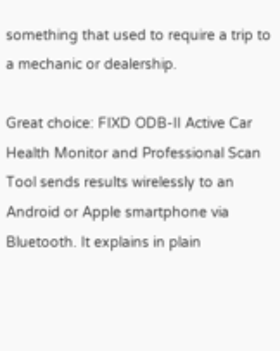something that used to require a trip to a mechanic or dealership.

Great choice: FIXD ODB-II Active Car Health Monitor and Professional Scan Tool sends results wirelessly to an Android or Apple smartphone via Bluetooth. It explains in plain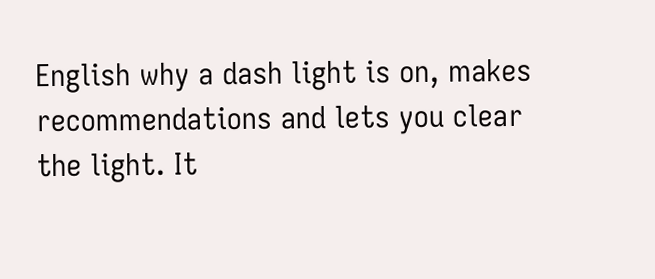English why a dash light is on, makes recommendations and lets you clear the light. It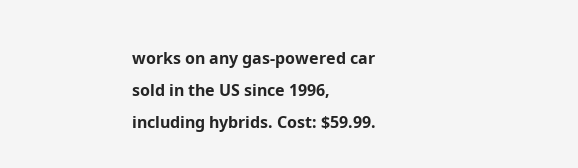works on any gas-powered car sold in the US since 1996, including hybrids. Cost: $59.99.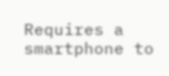Requires a smartphone to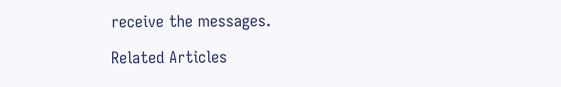receive the messages.

Related Articles